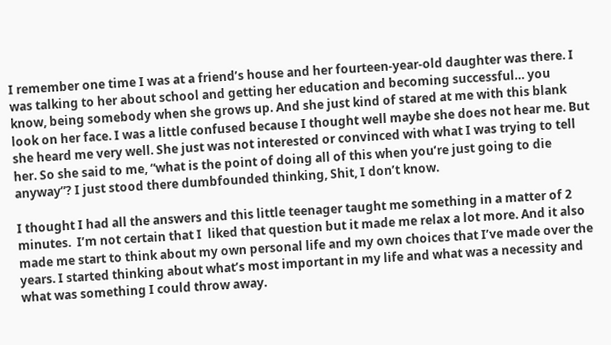I remember one time I was at a friend’s house and her fourteen-year-old daughter was there. I was talking to her about school and getting her education and becoming successful… you know, being somebody when she grows up. And she just kind of stared at me with this blank look on her face. I was a little confused because I thought well maybe she does not hear me. But she heard me very well. She just was not interested or convinced with what I was trying to tell her. So she said to me, “what is the point of doing all of this when you’re just going to die anyway”? I just stood there dumbfounded thinking, Shit, I don’t know.

I thought I had all the answers and this little teenager taught me something in a matter of 2 minutes.  I’m not certain that I  liked that question but it made me relax a lot more. And it also made me start to think about my own personal life and my own choices that I’ve made over the years. I started thinking about what’s most important in my life and what was a necessity and what was something I could throw away.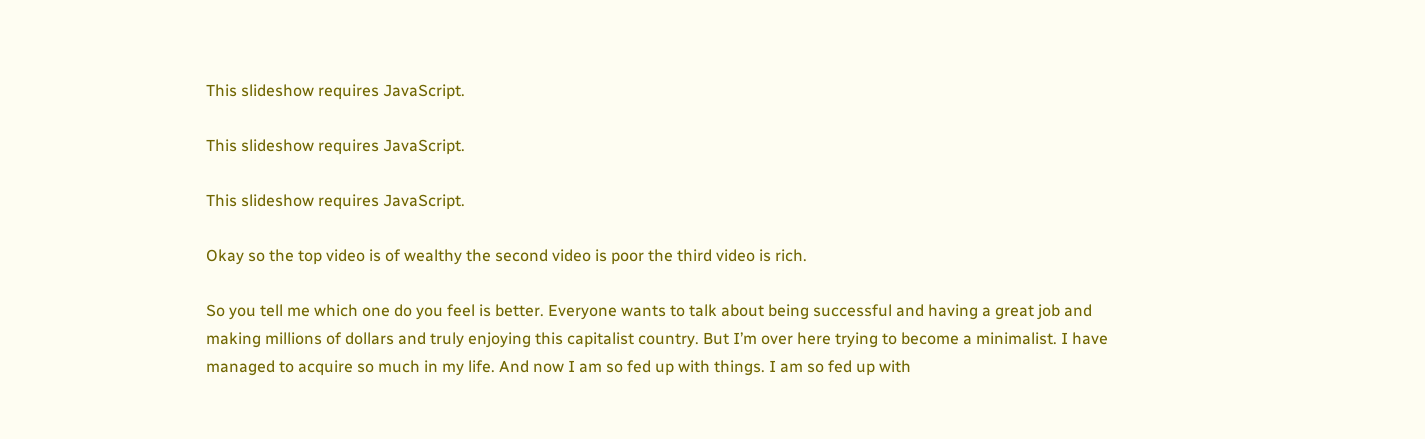This slideshow requires JavaScript.

This slideshow requires JavaScript.

This slideshow requires JavaScript.

Okay so the top video is of wealthy the second video is poor the third video is rich.

So you tell me which one do you feel is better. Everyone wants to talk about being successful and having a great job and making millions of dollars and truly enjoying this capitalist country. But I’m over here trying to become a minimalist. I have managed to acquire so much in my life. And now I am so fed up with things. I am so fed up with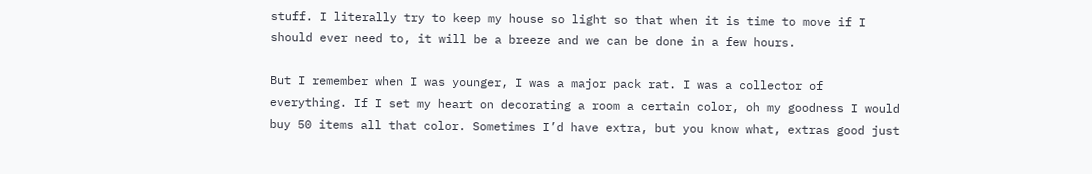stuff. I literally try to keep my house so light so that when it is time to move if I should ever need to, it will be a breeze and we can be done in a few hours.

But I remember when I was younger, I was a major pack rat. I was a collector of everything. If I set my heart on decorating a room a certain color, oh my goodness I would buy 50 items all that color. Sometimes I’d have extra, but you know what, extras good just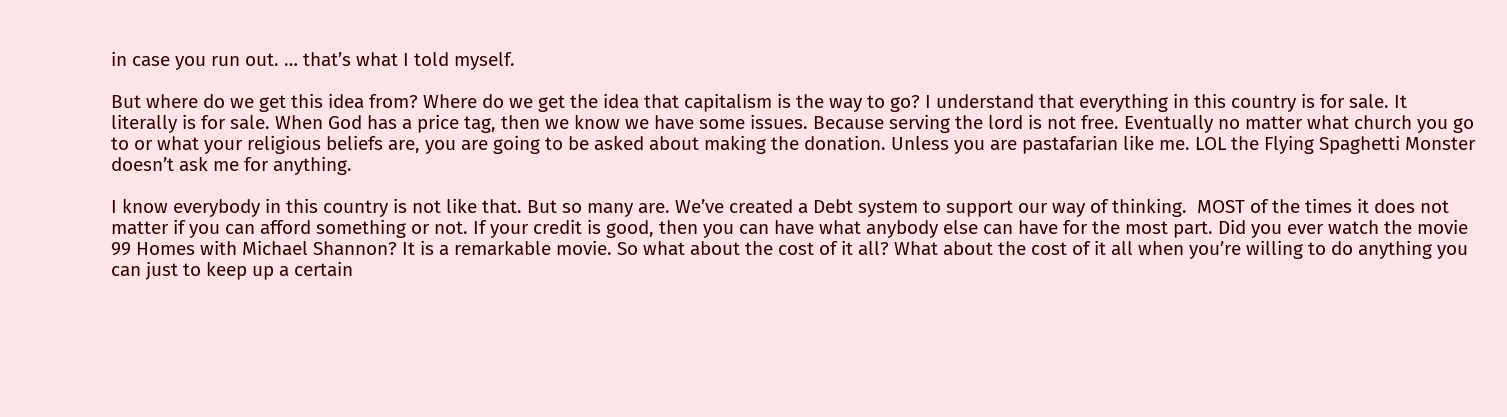in case you run out. … that’s what I told myself.

But where do we get this idea from? Where do we get the idea that capitalism is the way to go? I understand that everything in this country is for sale. It literally is for sale. When God has a price tag, then we know we have some issues. Because serving the lord is not free. Eventually no matter what church you go to or what your religious beliefs are, you are going to be asked about making the donation. Unless you are pastafarian like me. LOL the Flying Spaghetti Monster doesn’t ask me for anything.

I know everybody in this country is not like that. But so many are. We’ve created a Debt system to support our way of thinking.  MOST of the times it does not matter if you can afford something or not. If your credit is good, then you can have what anybody else can have for the most part. Did you ever watch the movie 99 Homes with Michael Shannon? It is a remarkable movie. So what about the cost of it all? What about the cost of it all when you’re willing to do anything you can just to keep up a certain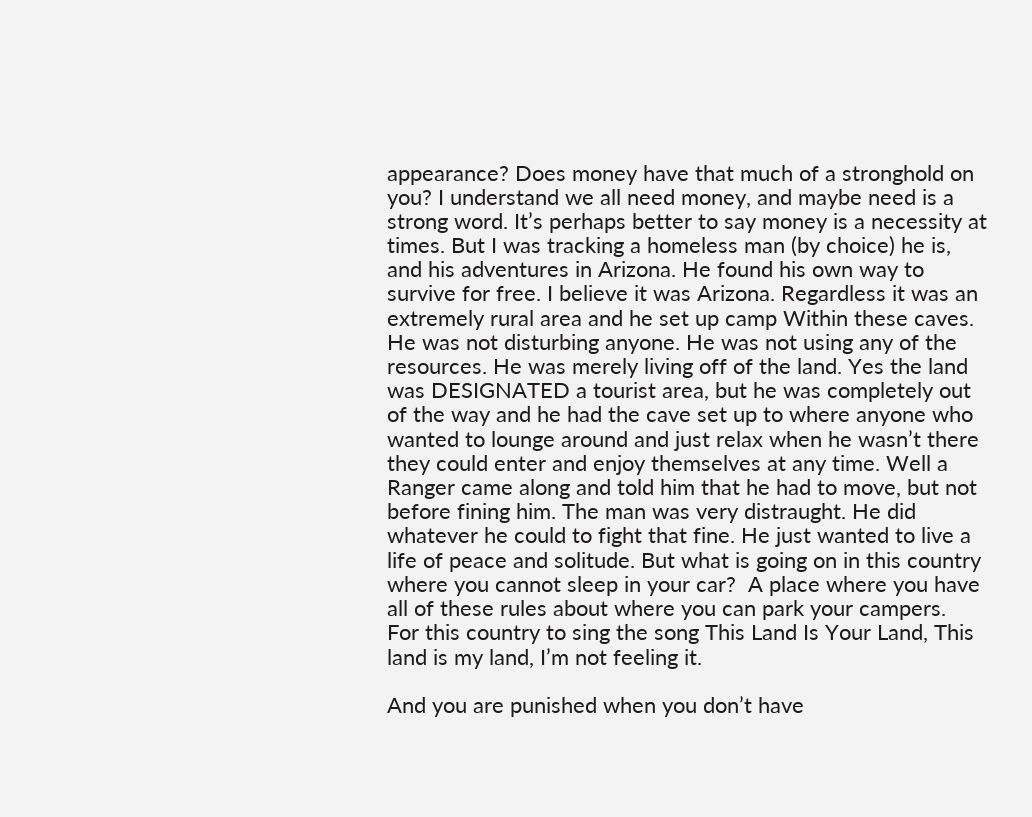appearance? Does money have that much of a stronghold on you? I understand we all need money, and maybe need is a strong word. It’s perhaps better to say money is a necessity at times. But I was tracking a homeless man (by choice) he is, and his adventures in Arizona. He found his own way to survive for free. I believe it was Arizona. Regardless it was an extremely rural area and he set up camp Within these caves. He was not disturbing anyone. He was not using any of the resources. He was merely living off of the land. Yes the land was DESIGNATED a tourist area, but he was completely out of the way and he had the cave set up to where anyone who wanted to lounge around and just relax when he wasn’t there they could enter and enjoy themselves at any time. Well a Ranger came along and told him that he had to move, but not before fining him. The man was very distraught. He did whatever he could to fight that fine. He just wanted to live a life of peace and solitude. But what is going on in this country where you cannot sleep in your car?  A place where you have all of these rules about where you can park your campers.  For this country to sing the song This Land Is Your Land, This land is my land, I’m not feeling it.

And you are punished when you don’t have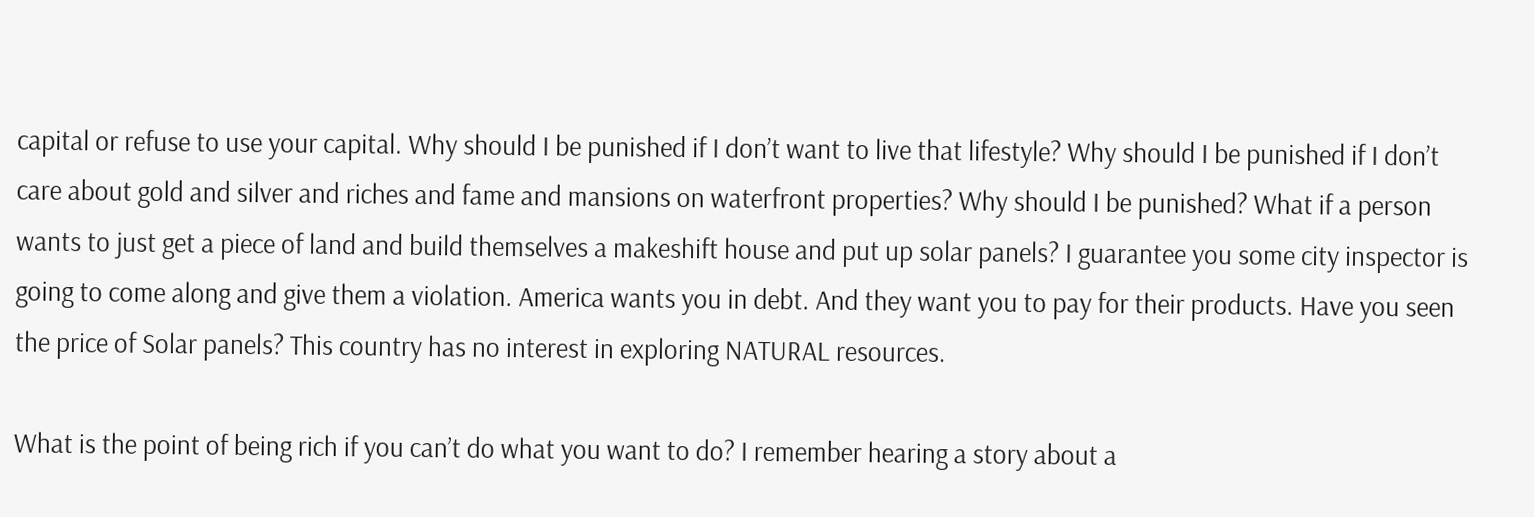capital or refuse to use your capital. Why should I be punished if I don’t want to live that lifestyle? Why should I be punished if I don’t care about gold and silver and riches and fame and mansions on waterfront properties? Why should I be punished? What if a person wants to just get a piece of land and build themselves a makeshift house and put up solar panels? I guarantee you some city inspector is going to come along and give them a violation. America wants you in debt. And they want you to pay for their products. Have you seen the price of Solar panels? This country has no interest in exploring NATURAL resources.

What is the point of being rich if you can’t do what you want to do? I remember hearing a story about a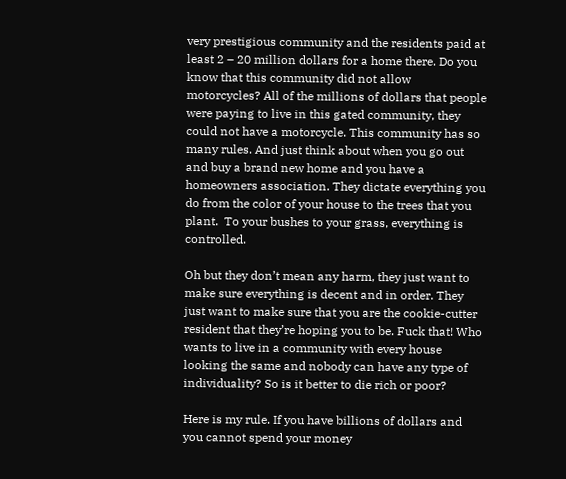very prestigious community and the residents paid at least 2 – 20 million dollars for a home there. Do you know that this community did not allow motorcycles? All of the millions of dollars that people were paying to live in this gated community, they could not have a motorcycle. This community has so many rules. And just think about when you go out and buy a brand new home and you have a homeowners association. They dictate everything you do from the color of your house to the trees that you plant.  To your bushes to your grass, everything is controlled.

Oh but they don’t mean any harm, they just want to make sure everything is decent and in order. They just want to make sure that you are the cookie-cutter resident that they’re hoping you to be. Fuck that! Who wants to live in a community with every house looking the same and nobody can have any type of individuality? So is it better to die rich or poor?

Here is my rule. If you have billions of dollars and you cannot spend your money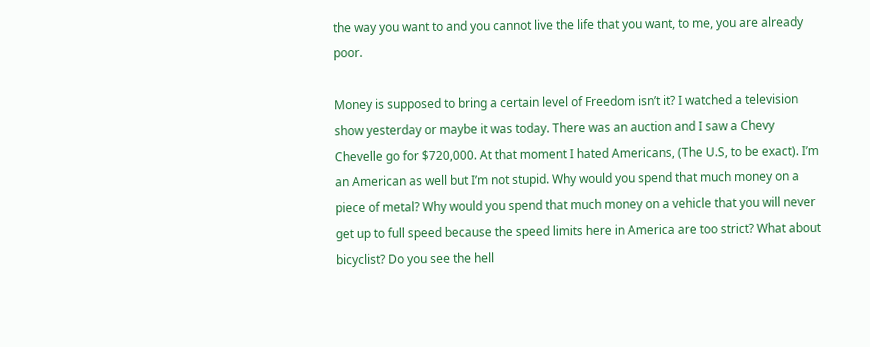the way you want to and you cannot live the life that you want, to me, you are already poor.

Money is supposed to bring a certain level of Freedom isn’t it? I watched a television show yesterday or maybe it was today. There was an auction and I saw a Chevy Chevelle go for $720,000. At that moment I hated Americans, (The U.S, to be exact). I’m an American as well but I’m not stupid. Why would you spend that much money on a piece of metal? Why would you spend that much money on a vehicle that you will never get up to full speed because the speed limits here in America are too strict? What about bicyclist? Do you see the hell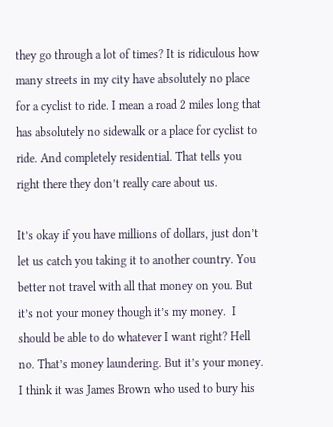they go through a lot of times? It is ridiculous how many streets in my city have absolutely no place for a cyclist to ride. I mean a road 2 miles long that has absolutely no sidewalk or a place for cyclist to ride. And completely residential. That tells you right there they don’t really care about us.

It’s okay if you have millions of dollars, just don’t let us catch you taking it to another country. You better not travel with all that money on you. But it’s not your money though it’s my money.  I should be able to do whatever I want right? Hell no. That’s money laundering. But it’s your money. I think it was James Brown who used to bury his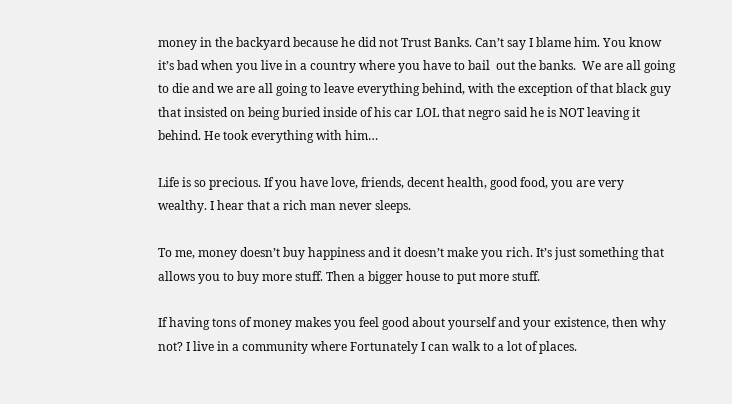money in the backyard because he did not Trust Banks. Can’t say I blame him. You know it’s bad when you live in a country where you have to bail  out the banks.  We are all going to die and we are all going to leave everything behind, with the exception of that black guy that insisted on being buried inside of his car LOL that negro said he is NOT leaving it behind. He took everything with him…

Life is so precious. If you have love, friends, decent health, good food, you are very wealthy. I hear that a rich man never sleeps.

To me, money doesn’t buy happiness and it doesn’t make you rich. It’s just something that allows you to buy more stuff. Then a bigger house to put more stuff.

If having tons of money makes you feel good about yourself and your existence, then why not? I live in a community where Fortunately I can walk to a lot of places.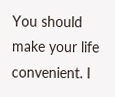You should make your life convenient. I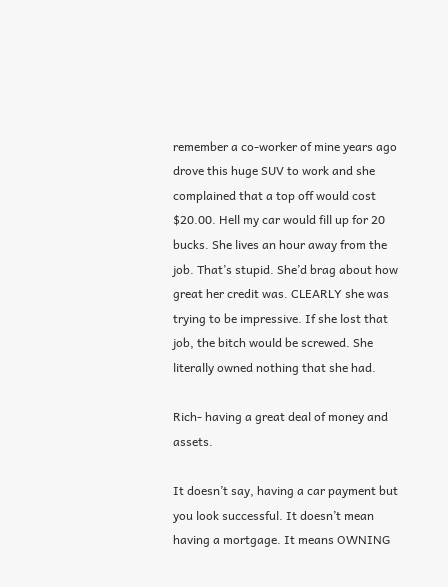remember a co-worker of mine years ago drove this huge SUV to work and she complained that a top off would cost $20.00. Hell my car would fill up for 20 bucks. She lives an hour away from the job. That’s stupid. She’d brag about how great her credit was. CLEARLY she was trying to be impressive. If she lost that job, the bitch would be screwed. She literally owned nothing that she had.

Rich- having a great deal of money and assets.

It doesn’t say, having a car payment but you look successful. It doesn’t mean having a mortgage. It means OWNING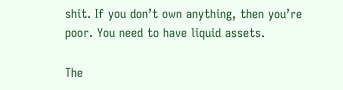shit. If you don’t own anything, then you’re poor. You need to have liquid assets.

The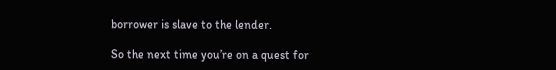borrower is slave to the lender.

So the next time you’re on a quest for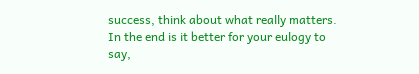success, think about what really matters. In the end is it better for your eulogy to say,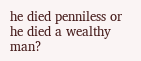he died penniless or he died a wealthy man?